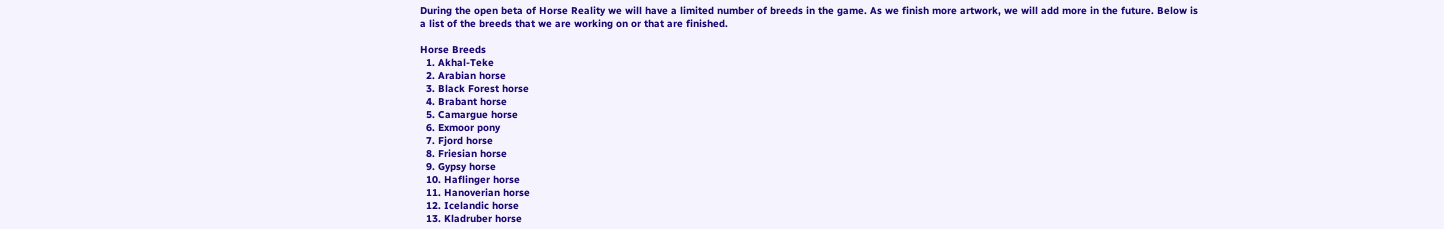During the open beta of Horse Reality we will have a limited number of breeds in the game. As we finish more artwork, we will add more in the future. Below is a list of the breeds that we are working on or that are finished.

Horse Breeds
  1. Akhal-Teke
  2. Arabian horse
  3. Black Forest horse
  4. Brabant horse
  5. Camargue horse
  6. Exmoor pony
  7. Fjord horse
  8. Friesian horse
  9. Gypsy horse
  10. Haflinger horse
  11. Hanoverian horse
  12. Icelandic horse
  13. Kladruber horse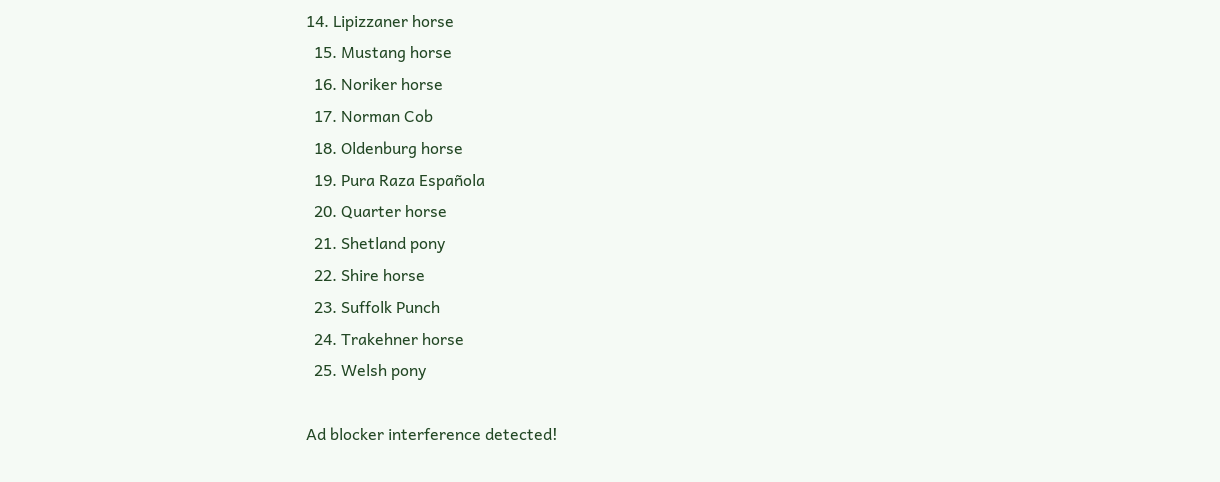14. Lipizzaner horse
  15. Mustang horse
  16. Noriker horse
  17. Norman Cob
  18. Oldenburg horse
  19. Pura Raza Española
  20. Quarter horse
  21. Shetland pony
  22. Shire horse
  23. Suffolk Punch
  24. Trakehner horse
  25. Welsh pony

Ad blocker interference detected!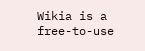Wikia is a free-to-use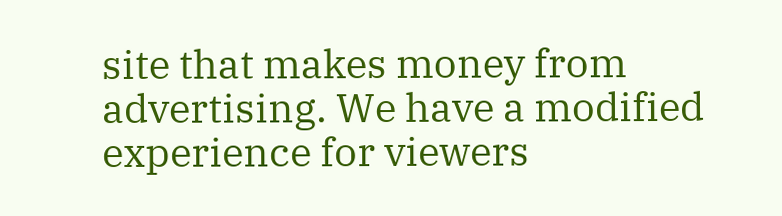site that makes money from advertising. We have a modified experience for viewers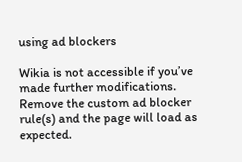using ad blockers

Wikia is not accessible if you’ve made further modifications. Remove the custom ad blocker rule(s) and the page will load as expected.